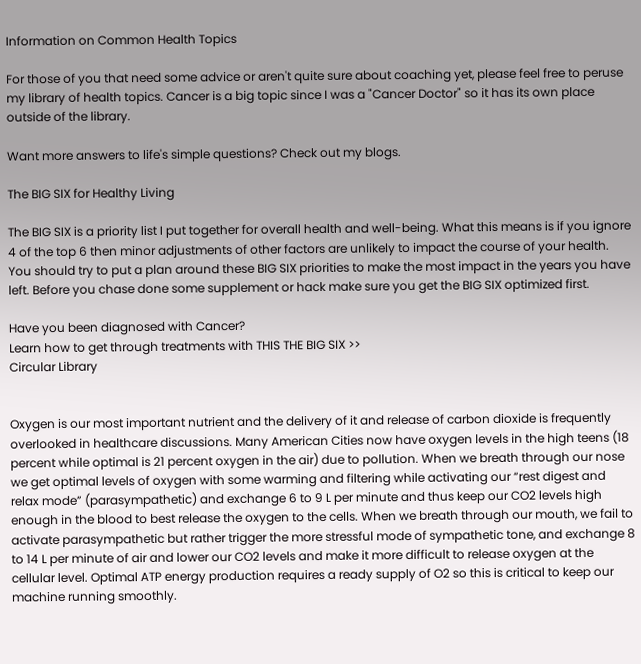Information on Common Health Topics

For those of you that need some advice or aren't quite sure about coaching yet, please feel free to peruse my library of health topics. Cancer is a big topic since I was a "Cancer Doctor" so it has its own place outside of the library.

Want more answers to life's simple questions? Check out my blogs.

The BIG SIX for Healthy Living

The BIG SIX is a priority list I put together for overall health and well-being. What this means is if you ignore 4 of the top 6 then minor adjustments of other factors are unlikely to impact the course of your health. You should try to put a plan around these BIG SIX priorities to make the most impact in the years you have left. Before you chase done some supplement or hack make sure you get the BIG SIX optimized first.

Have you been diagnosed with Cancer?
Learn how to get through treatments with THIS THE BIG SIX >>
Circular Library


Oxygen is our most important nutrient and the delivery of it and release of carbon dioxide is frequently overlooked in healthcare discussions. Many American Cities now have oxygen levels in the high teens (18 percent while optimal is 21 percent oxygen in the air) due to pollution. When we breath through our nose we get optimal levels of oxygen with some warming and filtering while activating our “rest digest and relax mode” (parasympathetic) and exchange 6 to 9 L per minute and thus keep our CO2 levels high enough in the blood to best release the oxygen to the cells. When we breath through our mouth, we fail to activate parasympathetic but rather trigger the more stressful mode of sympathetic tone, and exchange 8 to 14 L per minute of air and lower our CO2 levels and make it more difficult to release oxygen at the cellular level. Optimal ATP energy production requires a ready supply of O2 so this is critical to keep our machine running smoothly.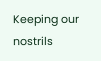Keeping our nostrils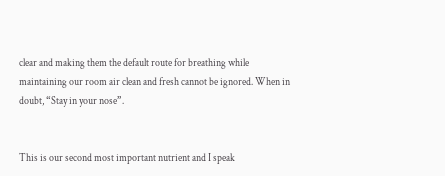clear and making them the default route for breathing while maintaining our room air clean and fresh cannot be ignored. When in doubt, “Stay in your nose”.


This is our second most important nutrient and I speak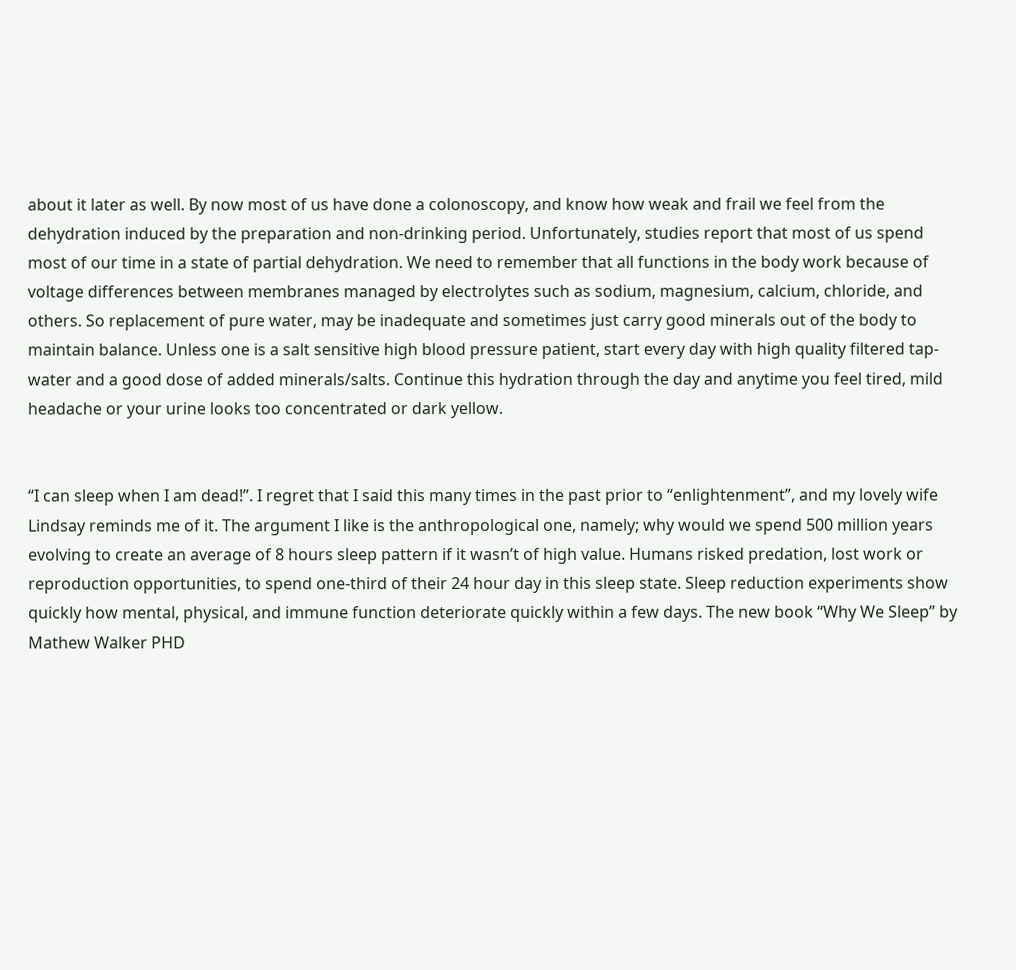about it later as well. By now most of us have done a colonoscopy, and know how weak and frail we feel from the dehydration induced by the preparation and non-drinking period. Unfortunately, studies report that most of us spend most of our time in a state of partial dehydration. We need to remember that all functions in the body work because of voltage differences between membranes managed by electrolytes such as sodium, magnesium, calcium, chloride, and others. So replacement of pure water, may be inadequate and sometimes just carry good minerals out of the body to maintain balance. Unless one is a salt sensitive high blood pressure patient, start every day with high quality filtered tap-water and a good dose of added minerals/salts. Continue this hydration through the day and anytime you feel tired, mild headache or your urine looks too concentrated or dark yellow.


“I can sleep when I am dead!”. I regret that I said this many times in the past prior to “enlightenment”, and my lovely wife Lindsay reminds me of it. The argument I like is the anthropological one, namely; why would we spend 500 million years evolving to create an average of 8 hours sleep pattern if it wasn’t of high value. Humans risked predation, lost work or reproduction opportunities, to spend one-third of their 24 hour day in this sleep state. Sleep reduction experiments show quickly how mental, physical, and immune function deteriorate quickly within a few days. The new book “Why We Sleep” by Mathew Walker PHD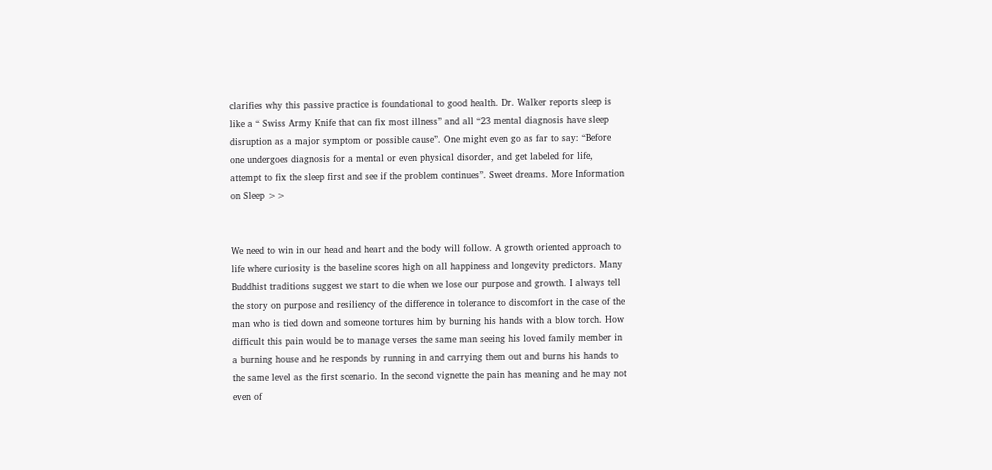clarifies why this passive practice is foundational to good health. Dr. Walker reports sleep is like a “ Swiss Army Knife that can fix most illness” and all “23 mental diagnosis have sleep disruption as a major symptom or possible cause”. One might even go as far to say: “Before one undergoes diagnosis for a mental or even physical disorder, and get labeled for life, attempt to fix the sleep first and see if the problem continues”. Sweet dreams. More Information on Sleep >>


We need to win in our head and heart and the body will follow. A growth oriented approach to life where curiosity is the baseline scores high on all happiness and longevity predictors. Many Buddhist traditions suggest we start to die when we lose our purpose and growth. I always tell the story on purpose and resiliency of the difference in tolerance to discomfort in the case of the man who is tied down and someone tortures him by burning his hands with a blow torch. How difficult this pain would be to manage verses the same man seeing his loved family member in a burning house and he responds by running in and carrying them out and burns his hands to the same level as the first scenario. In the second vignette the pain has meaning and he may not even of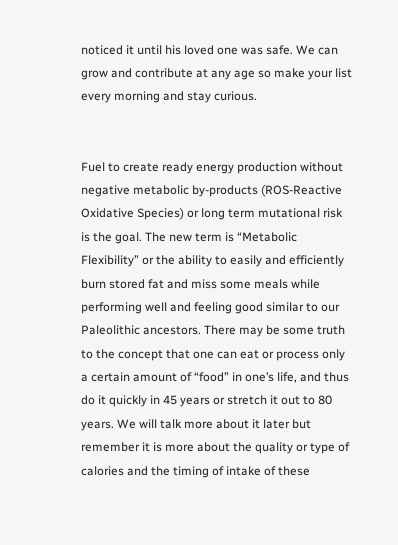noticed it until his loved one was safe. We can grow and contribute at any age so make your list every morning and stay curious.


Fuel to create ready energy production without negative metabolic by-products (ROS-Reactive Oxidative Species) or long term mutational risk is the goal. The new term is “Metabolic Flexibility” or the ability to easily and efficiently burn stored fat and miss some meals while performing well and feeling good similar to our Paleolithic ancestors. There may be some truth to the concept that one can eat or process only a certain amount of “food” in one’s life, and thus do it quickly in 45 years or stretch it out to 80 years. We will talk more about it later but remember it is more about the quality or type of calories and the timing of intake of these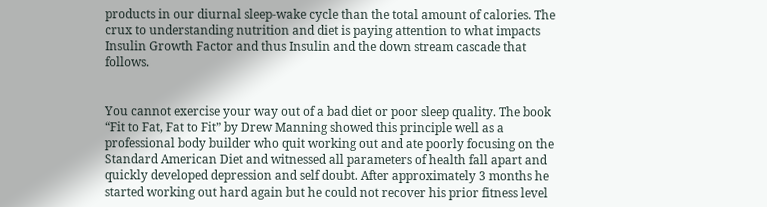products in our diurnal sleep-wake cycle than the total amount of calories. The crux to understanding nutrition and diet is paying attention to what impacts Insulin Growth Factor and thus Insulin and the down stream cascade that follows.


You cannot exercise your way out of a bad diet or poor sleep quality. The book “Fit to Fat, Fat to Fit” by Drew Manning showed this principle well as a professional body builder who quit working out and ate poorly focusing on the Standard American Diet and witnessed all parameters of health fall apart and quickly developed depression and self doubt. After approximately 3 months he started working out hard again but he could not recover his prior fitness level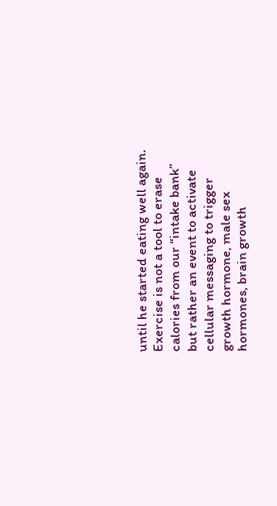until he started eating well again. Exercise is not a tool to erase calories from our “intake bank” but rather an event to activate cellular messaging to trigger growth hormone, male sex hormones, brain growth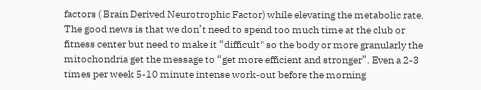factors ( Brain Derived Neurotrophic Factor) while elevating the metabolic rate. The good news is that we don’t need to spend too much time at the club or fitness center but need to make it “difficult" so the body or more granularly the mitochondria get the message to “get more efficient and stronger”. Even a 2-3 times per week 5-10 minute intense work-out before the morning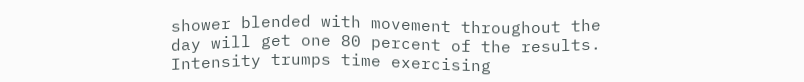shower blended with movement throughout the day will get one 80 percent of the results. Intensity trumps time exercising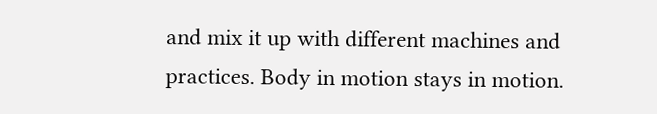and mix it up with different machines and practices. Body in motion stays in motion.